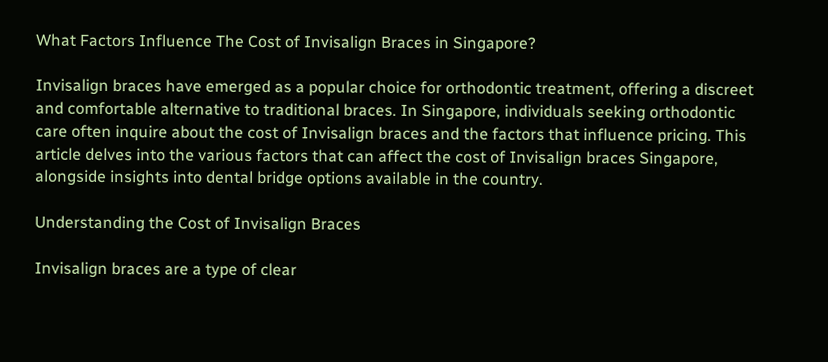What Factors Influence The Cost of Invisalign Braces in Singapore?

Invisalign braces have emerged as a popular choice for orthodontic treatment, offering a discreet and comfortable alternative to traditional braces. In Singapore, individuals seeking orthodontic care often inquire about the cost of Invisalign braces and the factors that influence pricing. This article delves into the various factors that can affect the cost of Invisalign braces Singapore, alongside insights into dental bridge options available in the country.

Understanding the Cost of Invisalign Braces

Invisalign braces are a type of clear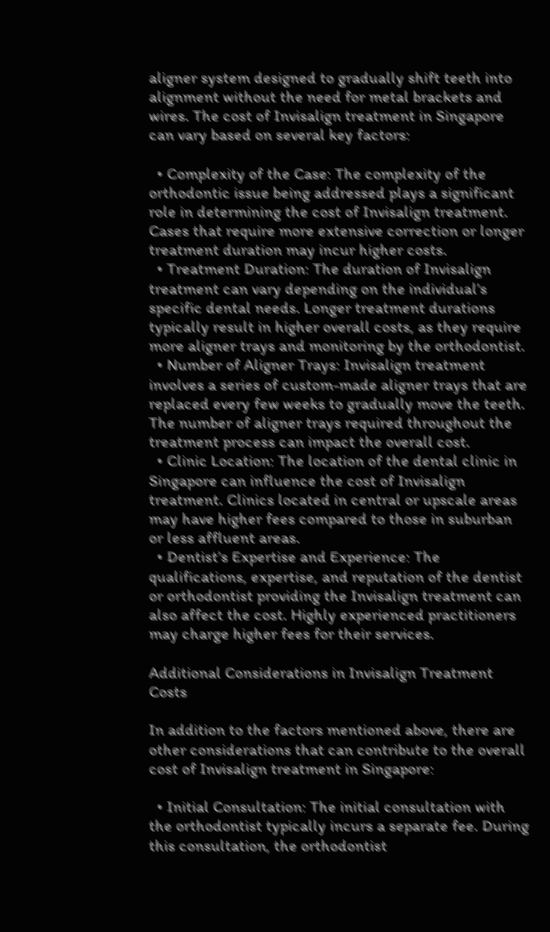aligner system designed to gradually shift teeth into alignment without the need for metal brackets and wires. The cost of Invisalign treatment in Singapore can vary based on several key factors:

  • Complexity of the Case: The complexity of the orthodontic issue being addressed plays a significant role in determining the cost of Invisalign treatment. Cases that require more extensive correction or longer treatment duration may incur higher costs.
  • Treatment Duration: The duration of Invisalign treatment can vary depending on the individual’s specific dental needs. Longer treatment durations typically result in higher overall costs, as they require more aligner trays and monitoring by the orthodontist.
  • Number of Aligner Trays: Invisalign treatment involves a series of custom-made aligner trays that are replaced every few weeks to gradually move the teeth. The number of aligner trays required throughout the treatment process can impact the overall cost.
  • Clinic Location: The location of the dental clinic in Singapore can influence the cost of Invisalign treatment. Clinics located in central or upscale areas may have higher fees compared to those in suburban or less affluent areas.
  • Dentist’s Expertise and Experience: The qualifications, expertise, and reputation of the dentist or orthodontist providing the Invisalign treatment can also affect the cost. Highly experienced practitioners may charge higher fees for their services.

Additional Considerations in Invisalign Treatment Costs

In addition to the factors mentioned above, there are other considerations that can contribute to the overall cost of Invisalign treatment in Singapore:

  • Initial Consultation: The initial consultation with the orthodontist typically incurs a separate fee. During this consultation, the orthodontist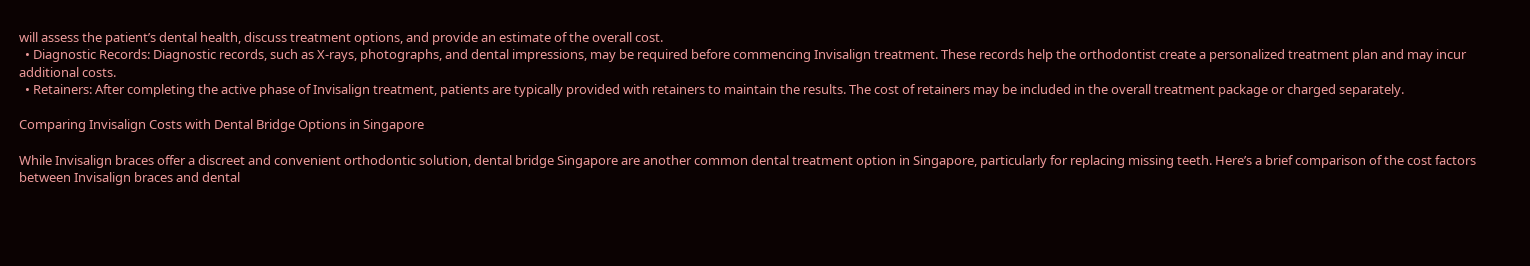will assess the patient’s dental health, discuss treatment options, and provide an estimate of the overall cost.
  • Diagnostic Records: Diagnostic records, such as X-rays, photographs, and dental impressions, may be required before commencing Invisalign treatment. These records help the orthodontist create a personalized treatment plan and may incur additional costs.
  • Retainers: After completing the active phase of Invisalign treatment, patients are typically provided with retainers to maintain the results. The cost of retainers may be included in the overall treatment package or charged separately.

Comparing Invisalign Costs with Dental Bridge Options in Singapore

While Invisalign braces offer a discreet and convenient orthodontic solution, dental bridge Singapore are another common dental treatment option in Singapore, particularly for replacing missing teeth. Here’s a brief comparison of the cost factors between Invisalign braces and dental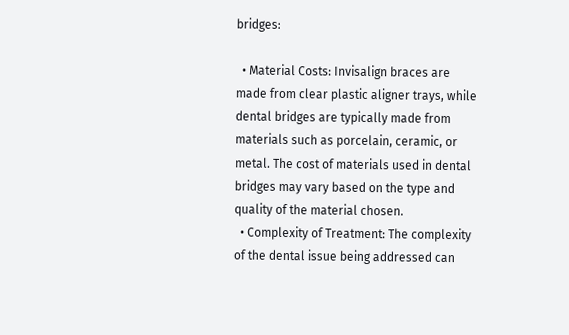bridges:

  • Material Costs: Invisalign braces are made from clear plastic aligner trays, while dental bridges are typically made from materials such as porcelain, ceramic, or metal. The cost of materials used in dental bridges may vary based on the type and quality of the material chosen.
  • Complexity of Treatment: The complexity of the dental issue being addressed can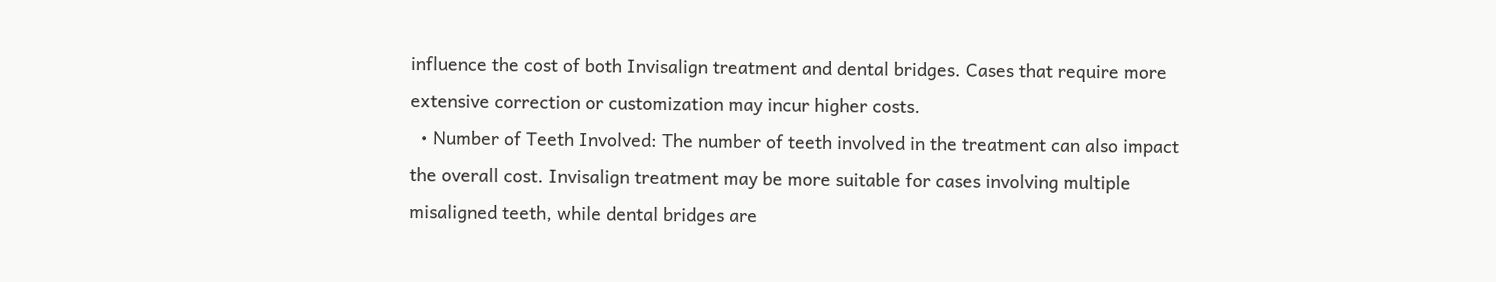influence the cost of both Invisalign treatment and dental bridges. Cases that require more extensive correction or customization may incur higher costs.
  • Number of Teeth Involved: The number of teeth involved in the treatment can also impact the overall cost. Invisalign treatment may be more suitable for cases involving multiple misaligned teeth, while dental bridges are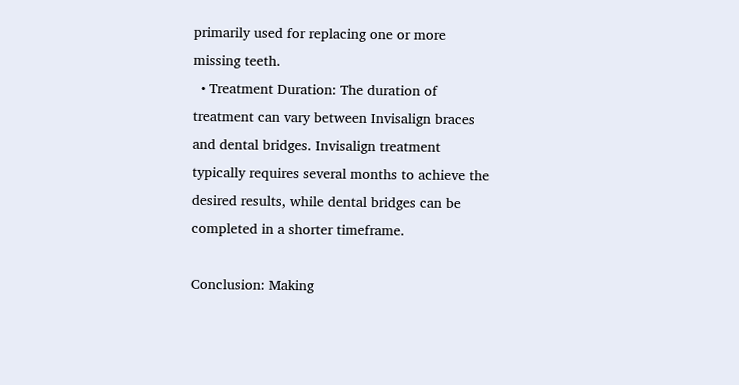primarily used for replacing one or more missing teeth.
  • Treatment Duration: The duration of treatment can vary between Invisalign braces and dental bridges. Invisalign treatment typically requires several months to achieve the desired results, while dental bridges can be completed in a shorter timeframe.

Conclusion: Making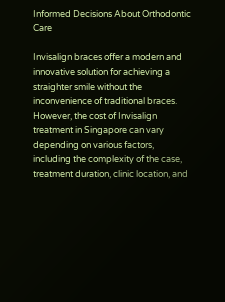Informed Decisions About Orthodontic Care

Invisalign braces offer a modern and innovative solution for achieving a straighter smile without the inconvenience of traditional braces. However, the cost of Invisalign treatment in Singapore can vary depending on various factors, including the complexity of the case, treatment duration, clinic location, and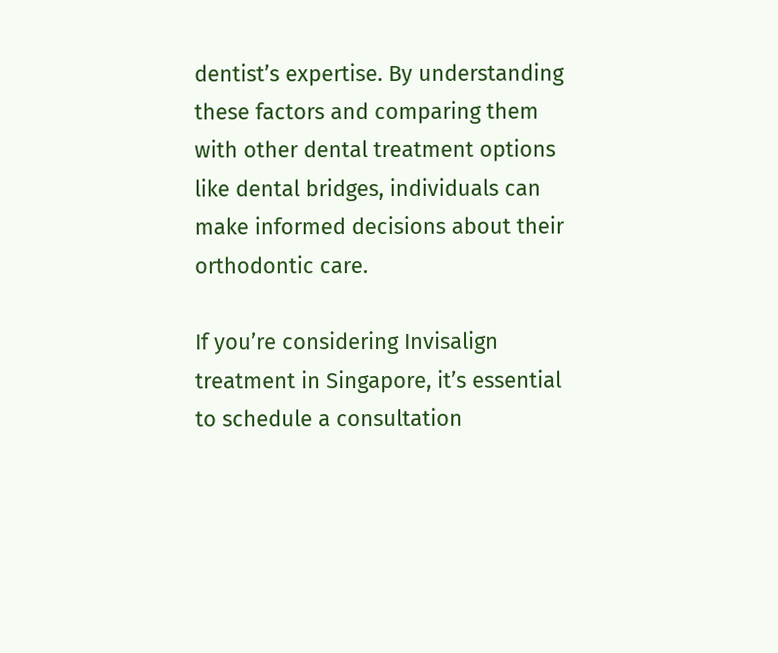dentist’s expertise. By understanding these factors and comparing them with other dental treatment options like dental bridges, individuals can make informed decisions about their orthodontic care.

If you’re considering Invisalign treatment in Singapore, it’s essential to schedule a consultation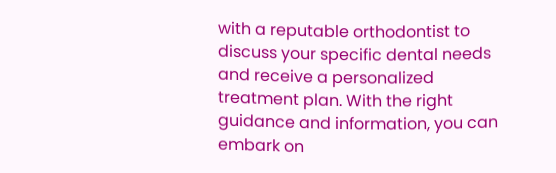with a reputable orthodontist to discuss your specific dental needs and receive a personalized treatment plan. With the right guidance and information, you can embark on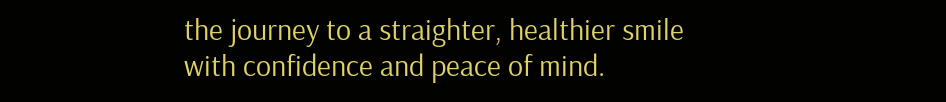the journey to a straighter, healthier smile with confidence and peace of mind.